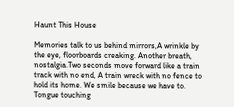Haunt This House

Memories talk to us behind mirrors,A wrinkle by the eye, floorboards creaking. Another breath, nostalgia.Two seconds move forward like a train track with no end, A train wreck with no fence to hold its home. We smile because we have to. Tongue touching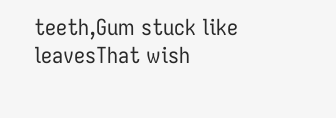teeth,Gum stuck like leavesThat wish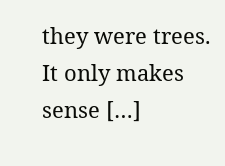they were trees. It only makes sense […]